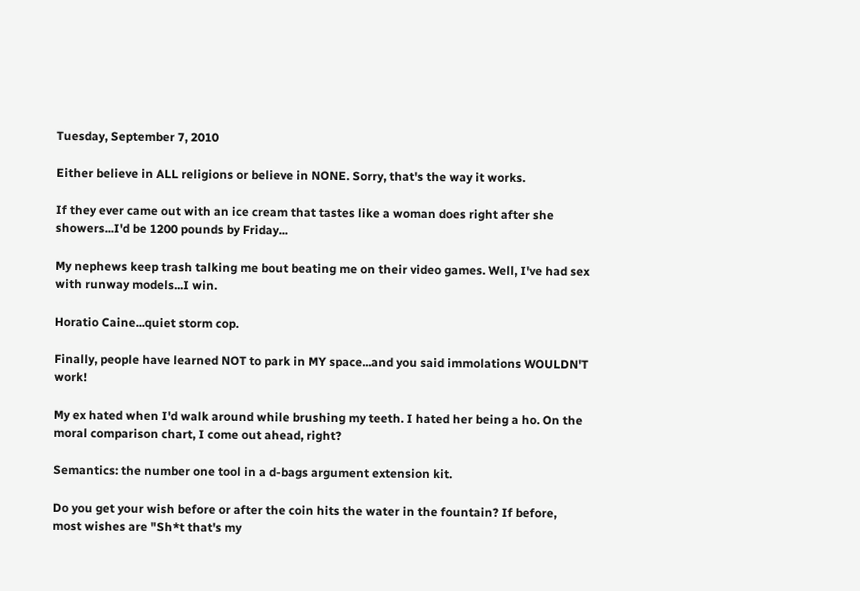Tuesday, September 7, 2010

Either believe in ALL religions or believe in NONE. Sorry, that's the way it works.

If they ever came out with an ice cream that tastes like a woman does right after she showers...I'd be 1200 pounds by Friday...

My nephews keep trash talking me bout beating me on their video games. Well, I've had sex with runway models...I win.

Horatio Caine...quiet storm cop.

Finally, people have learned NOT to park in MY space...and you said immolations WOULDN'T work!

My ex hated when I'd walk around while brushing my teeth. I hated her being a ho. On the moral comparison chart, I come out ahead, right?

Semantics: the number one tool in a d-bags argument extension kit.

Do you get your wish before or after the coin hits the water in the fountain? If before, most wishes are "Sh*t that's my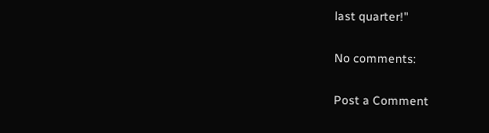last quarter!"

No comments:

Post a Comment